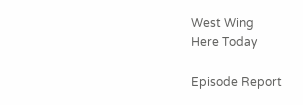West Wing
Here Today

Episode Report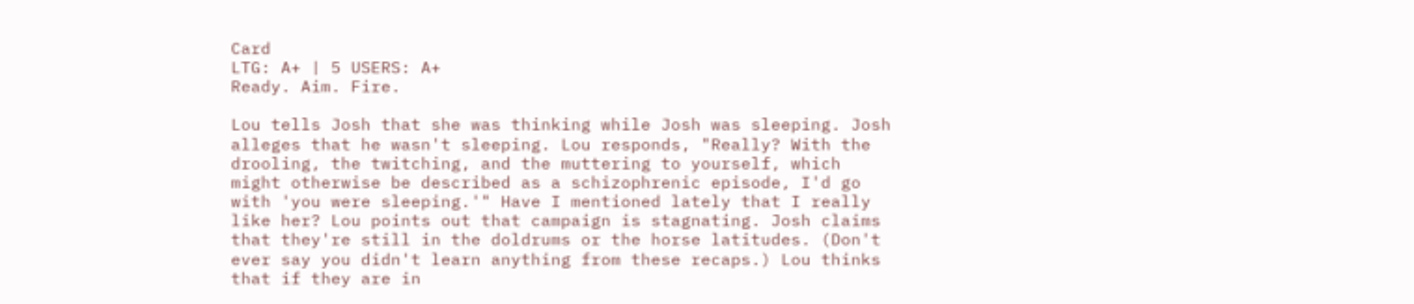Card
LTG: A+ | 5 USERS: A+
Ready. Aim. Fire.

Lou tells Josh that she was thinking while Josh was sleeping. Josh alleges that he wasn't sleeping. Lou responds, "Really? With the drooling, the twitching, and the muttering to yourself, which might otherwise be described as a schizophrenic episode, I'd go with 'you were sleeping.'" Have I mentioned lately that I really like her? Lou points out that campaign is stagnating. Josh claims that they're still in the doldrums or the horse latitudes. (Don't ever say you didn't learn anything from these recaps.) Lou thinks that if they are in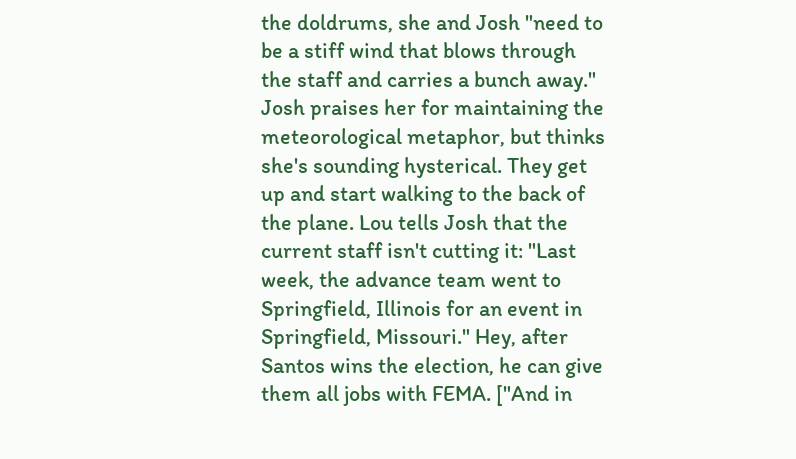the doldrums, she and Josh "need to be a stiff wind that blows through the staff and carries a bunch away." Josh praises her for maintaining the meteorological metaphor, but thinks she's sounding hysterical. They get up and start walking to the back of the plane. Lou tells Josh that the current staff isn't cutting it: "Last week, the advance team went to Springfield, Illinois for an event in Springfield, Missouri." Hey, after Santos wins the election, he can give them all jobs with FEMA. ["And in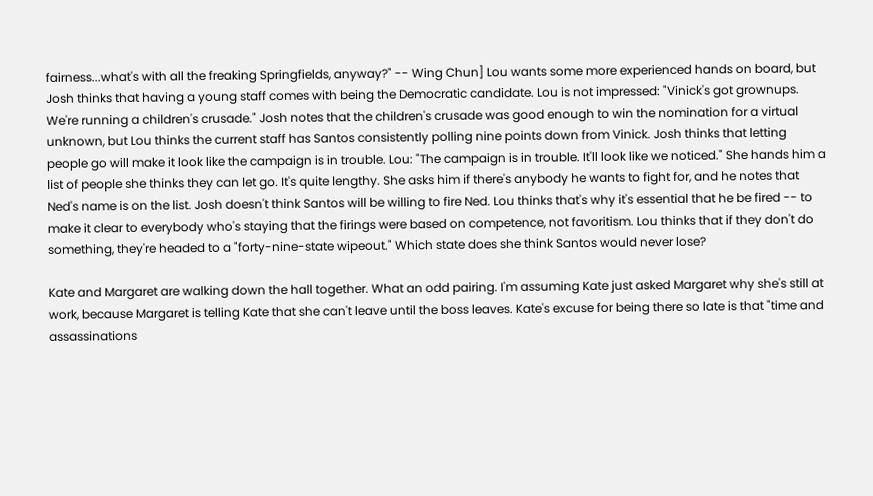fairness...what's with all the freaking Springfields, anyway?" -- Wing Chun] Lou wants some more experienced hands on board, but Josh thinks that having a young staff comes with being the Democratic candidate. Lou is not impressed: "Vinick's got grownups. We're running a children's crusade." Josh notes that the children's crusade was good enough to win the nomination for a virtual unknown, but Lou thinks the current staff has Santos consistently polling nine points down from Vinick. Josh thinks that letting people go will make it look like the campaign is in trouble. Lou: "The campaign is in trouble. It'll look like we noticed." She hands him a list of people she thinks they can let go. It's quite lengthy. She asks him if there's anybody he wants to fight for, and he notes that Ned's name is on the list. Josh doesn't think Santos will be willing to fire Ned. Lou thinks that's why it's essential that he be fired -- to make it clear to everybody who's staying that the firings were based on competence, not favoritism. Lou thinks that if they don't do something, they're headed to a "forty-nine-state wipeout." Which state does she think Santos would never lose?

Kate and Margaret are walking down the hall together. What an odd pairing. I'm assuming Kate just asked Margaret why she's still at work, because Margaret is telling Kate that she can't leave until the boss leaves. Kate's excuse for being there so late is that "time and assassinations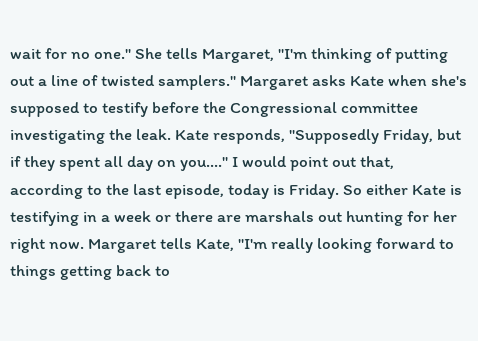wait for no one." She tells Margaret, "I'm thinking of putting out a line of twisted samplers." Margaret asks Kate when she's supposed to testify before the Congressional committee investigating the leak. Kate responds, "Supposedly Friday, but if they spent all day on you...." I would point out that, according to the last episode, today is Friday. So either Kate is testifying in a week or there are marshals out hunting for her right now. Margaret tells Kate, "I'm really looking forward to things getting back to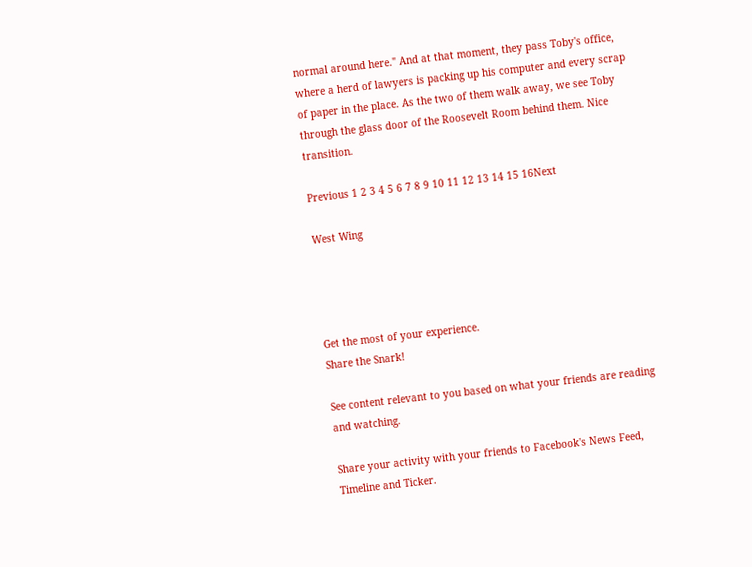normal around here." And at that moment, they pass Toby's office, where a herd of lawyers is packing up his computer and every scrap of paper in the place. As the two of them walk away, we see Toby through the glass door of the Roosevelt Room behind them. Nice transition.

Previous 1 2 3 4 5 6 7 8 9 10 11 12 13 14 15 16Next

West Wing




Get the most of your experience.
Share the Snark!

See content relevant to you based on what your friends are reading and watching.

Share your activity with your friends to Facebook's News Feed, Timeline and Ticker.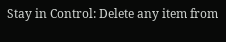Stay in Control: Delete any item from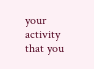your activity that you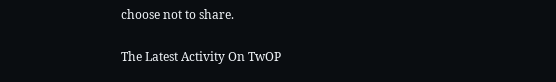choose not to share.

The Latest Activity On TwOP